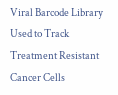Viral Barcode Library Used to Track Treatment Resistant Cancer Cells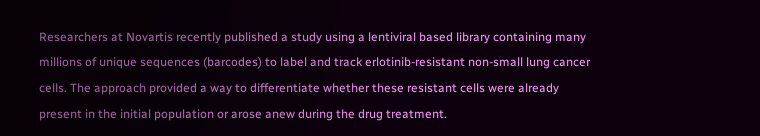Researchers at Novartis recently published a study using a lentiviral based library containing many millions of unique sequences (barcodes) to label and track erlotinib-resistant non-small lung cancer cells. The approach provided a way to differentiate whether these resistant cells were already present in the initial population or arose anew during the drug treatment.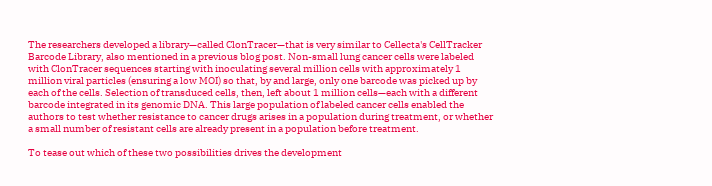The researchers developed a library—called ClonTracer—that is very similar to Cellecta's CellTracker Barcode Library, also mentioned in a previous blog post. Non-small lung cancer cells were labeled with ClonTracer sequences starting with inoculating several million cells with approximately 1 million viral particles (ensuring a low MOI) so that, by and large, only one barcode was picked up by each of the cells. Selection of transduced cells, then, left about 1 million cells—each with a different barcode integrated in its genomic DNA. This large population of labeled cancer cells enabled the authors to test whether resistance to cancer drugs arises in a population during treatment, or whether a small number of resistant cells are already present in a population before treatment.

To tease out which of these two possibilities drives the development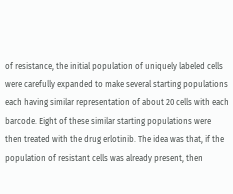of resistance, the initial population of uniquely labeled cells were carefully expanded to make several starting populations each having similar representation of about 20 cells with each barcode. Eight of these similar starting populations were then treated with the drug erlotinib. The idea was that, if the population of resistant cells was already present, then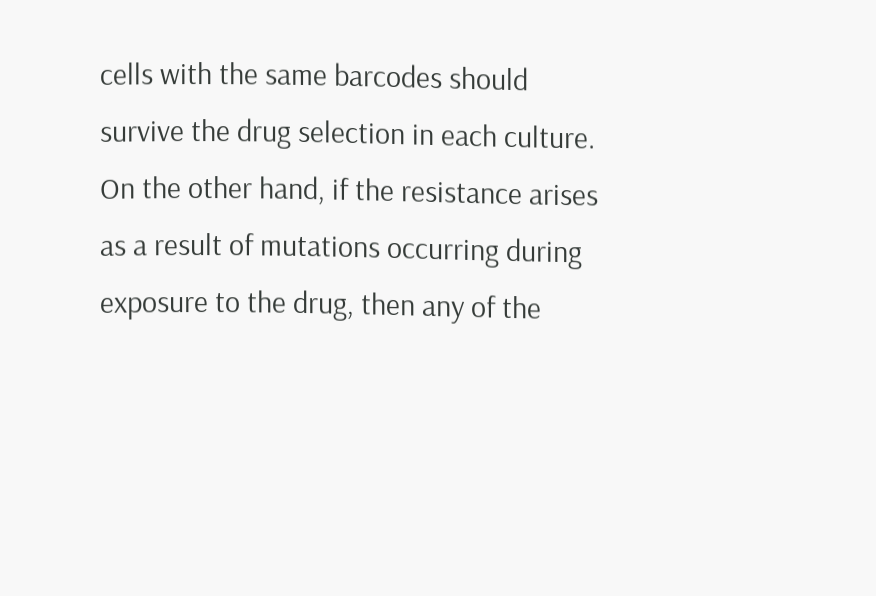cells with the same barcodes should survive the drug selection in each culture. On the other hand, if the resistance arises as a result of mutations occurring during exposure to the drug, then any of the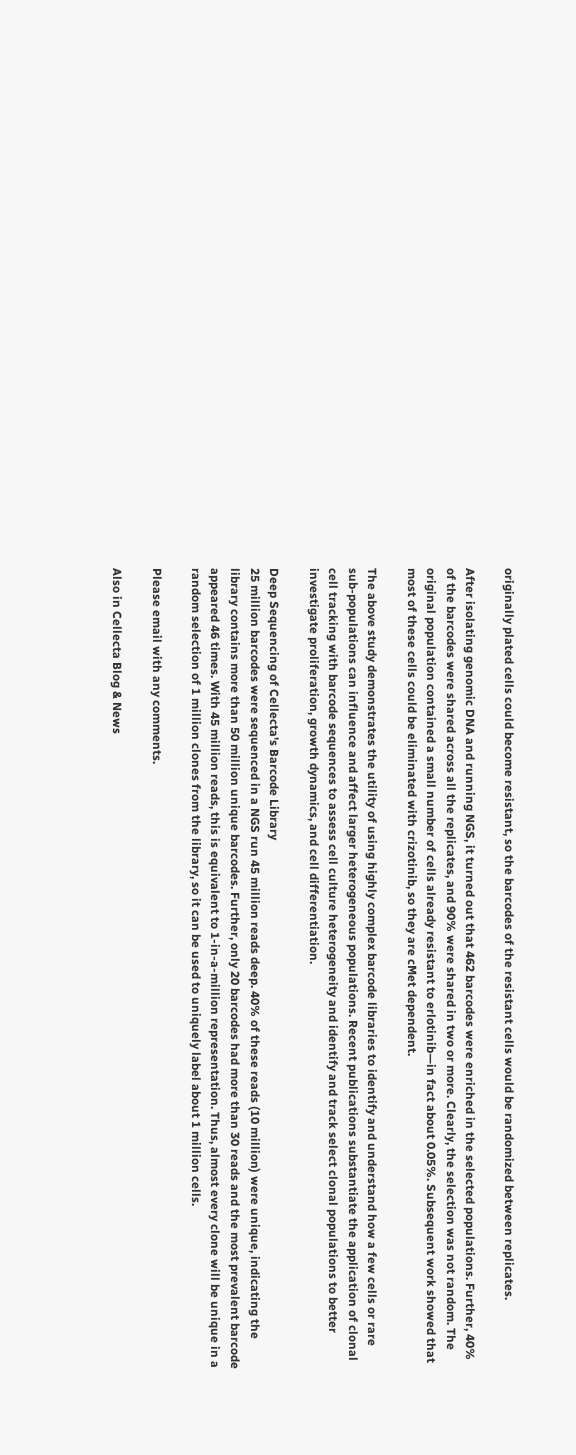originally plated cells could become resistant, so the barcodes of the resistant cells would be randomized between replicates.

After isolating genomic DNA and running NGS, it turned out that 462 barcodes were enriched in the selected populations. Further, 40% of the barcodes were shared across all the replicates, and 90% were shared in two or more. Clearly, the selection was not random. The original population contained a small number of cells already resistant to erlotinib—in fact about 0.05%. Subsequent work showed that most of these cells could be eliminated with crizotinib, so they are cMet dependent.

The above study demonstrates the utility of using highly complex barcode libraries to identify and understand how a few cells or rare sub-populations can influence and affect larger heterogeneous populations. Recent publications substantiate the application of clonal cell tracking with barcode sequences to assess cell culture heterogeneity and identify and track select clonal populations to better investigate proliferation, growth dynamics, and cell differentiation.

Deep Sequencing of Cellecta's Barcode Library
25 million barcodes were sequenced in a NGS run 45 million reads deep. 40% of these reads (10 million) were unique, indicating the library contains more than 50 million unique barcodes. Further, only 20 barcodes had more than 30 reads and the most prevalent barcode appeared 46 times. With 45 million reads, this is equivalent to 1-in-a-million representation. Thus, almost every clone will be unique in a random selection of 1 million clones from the library, so it can be used to uniquely label about 1 million cells.

Please email with any comments.

Also in Cellecta Blog & News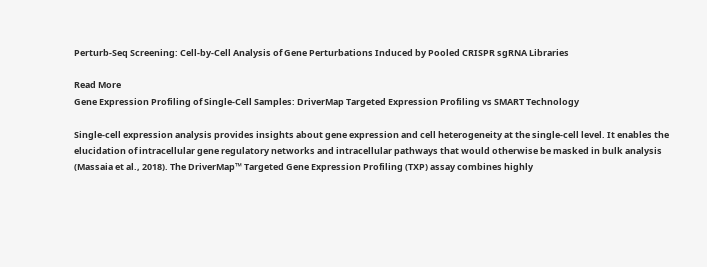Perturb-Seq Screening: Cell-by-Cell Analysis of Gene Perturbations Induced by Pooled CRISPR sgRNA Libraries

Read More
Gene Expression Profiling of Single-Cell Samples: DriverMap Targeted Expression Profiling vs SMART Technology

Single-cell expression analysis provides insights about gene expression and cell heterogeneity at the single-cell level. It enables the elucidation of intracellular gene regulatory networks and intracellular pathways that would otherwise be masked in bulk analysis (Massaia et al., 2018). The DriverMap™ Targeted Gene Expression Profiling (TXP) assay combines highly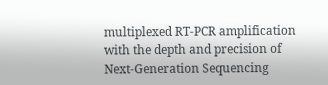multiplexed RT-PCR amplification with the depth and precision of Next-Generation Sequencing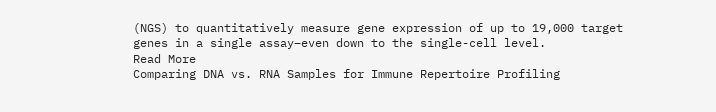(NGS) to quantitatively measure gene expression of up to 19,000 target genes in a single assay–even down to the single-cell level.
Read More
Comparing DNA vs. RNA Samples for Immune Repertoire Profiling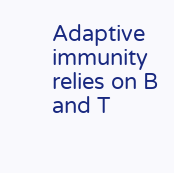Adaptive immunity relies on B and T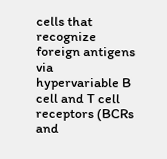cells that recognize foreign antigens via hypervariable B cell and T cell receptors (BCRs and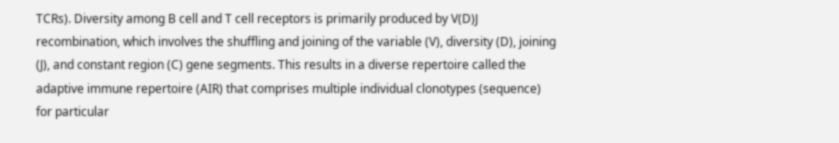TCRs). Diversity among B cell and T cell receptors is primarily produced by V(D)J recombination, which involves the shuffling and joining of the variable (V), diversity (D), joining (J), and constant region (C) gene segments. This results in a diverse repertoire called the adaptive immune repertoire (AIR) that comprises multiple individual clonotypes (sequence) for particular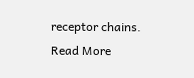receptor chains.
Read More